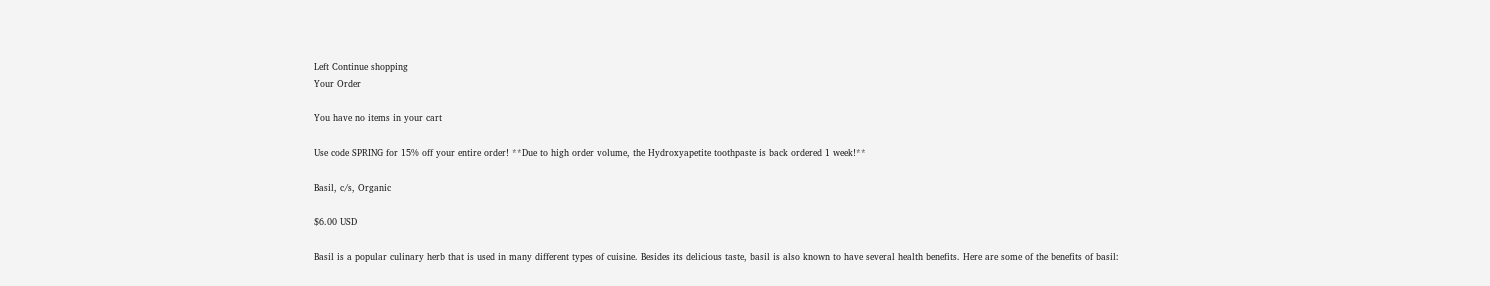Left Continue shopping
Your Order

You have no items in your cart

Use code SPRING for 15% off your entire order! **Due to high order volume, the Hydroxyapetite toothpaste is back ordered 1 week!**

Basil, c/s, Organic

$6.00 USD

Basil is a popular culinary herb that is used in many different types of cuisine. Besides its delicious taste, basil is also known to have several health benefits. Here are some of the benefits of basil: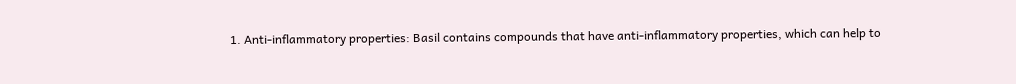1. Anti-inflammatory properties: Basil contains compounds that have anti-inflammatory properties, which can help to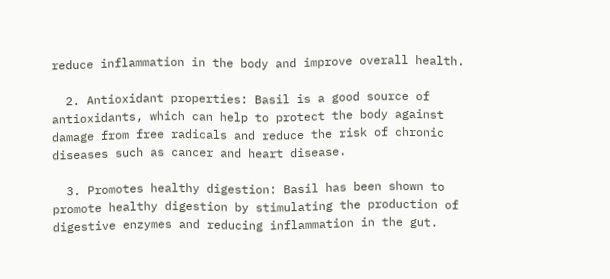reduce inflammation in the body and improve overall health.

  2. Antioxidant properties: Basil is a good source of antioxidants, which can help to protect the body against damage from free radicals and reduce the risk of chronic diseases such as cancer and heart disease.

  3. Promotes healthy digestion: Basil has been shown to promote healthy digestion by stimulating the production of digestive enzymes and reducing inflammation in the gut.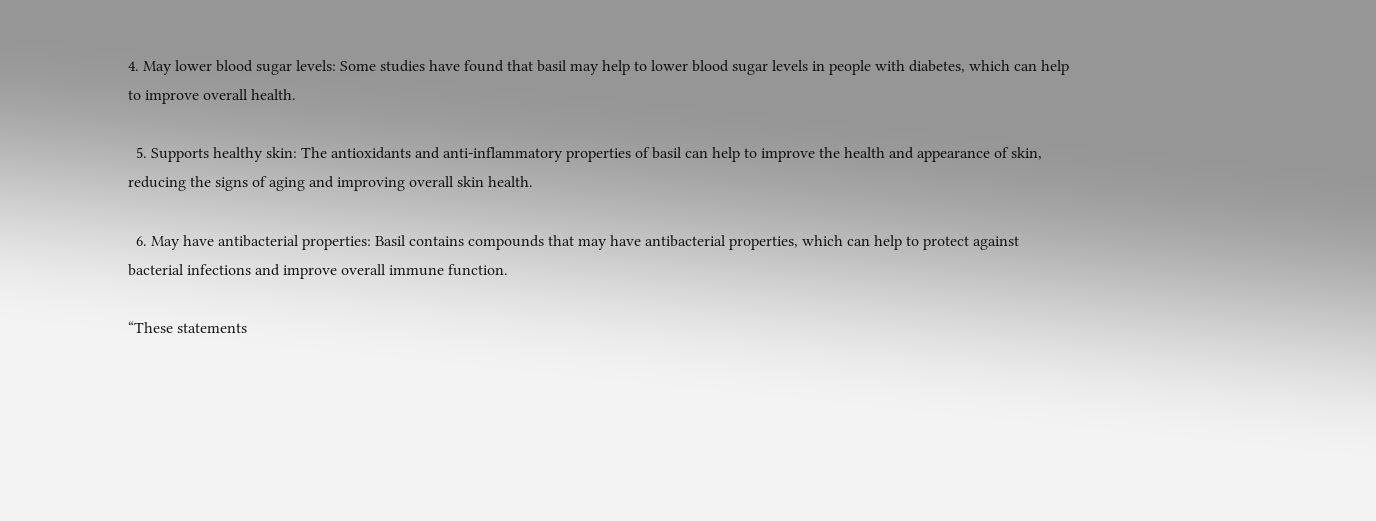4. May lower blood sugar levels: Some studies have found that basil may help to lower blood sugar levels in people with diabetes, which can help to improve overall health.

  5. Supports healthy skin: The antioxidants and anti-inflammatory properties of basil can help to improve the health and appearance of skin, reducing the signs of aging and improving overall skin health.

  6. May have antibacterial properties: Basil contains compounds that may have antibacterial properties, which can help to protect against bacterial infections and improve overall immune function.

“These statements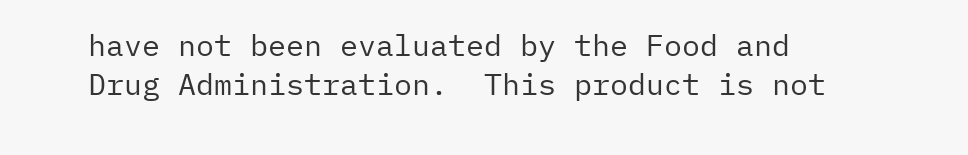have not been evaluated by the Food and Drug Administration.  This product is not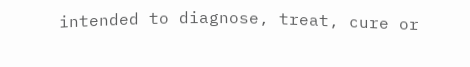intended to diagnose, treat, cure or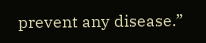prevent any disease.”